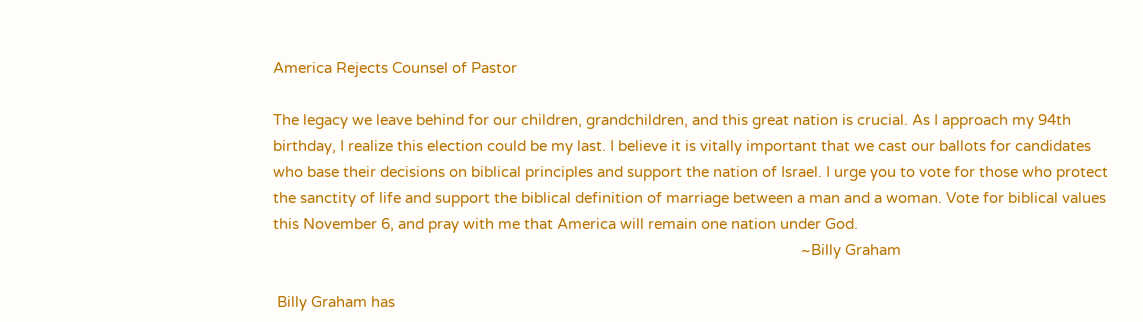America Rejects Counsel of Pastor

The legacy we leave behind for our children, grandchildren, and this great nation is crucial. As I approach my 94th birthday, I realize this election could be my last. I believe it is vitally important that we cast our ballots for candidates who base their decisions on biblical principles and support the nation of Israel. I urge you to vote for those who protect the sanctity of life and support the biblical definition of marriage between a man and a woman. Vote for biblical values this November 6, and pray with me that America will remain one nation under God.
                                                                                                                                    ~Billy Graham

 Billy Graham has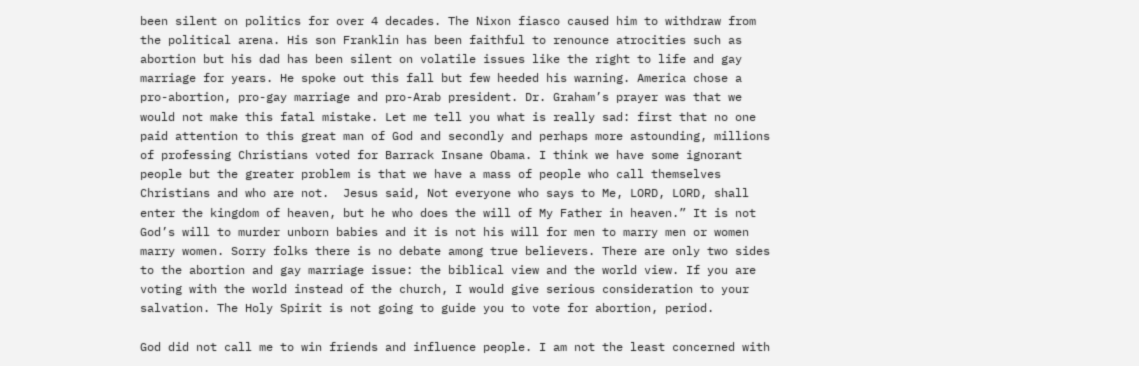been silent on politics for over 4 decades. The Nixon fiasco caused him to withdraw from the political arena. His son Franklin has been faithful to renounce atrocities such as abortion but his dad has been silent on volatile issues like the right to life and gay marriage for years. He spoke out this fall but few heeded his warning. America chose a pro-abortion, pro-gay marriage and pro-Arab president. Dr. Graham’s prayer was that we would not make this fatal mistake. Let me tell you what is really sad: first that no one paid attention to this great man of God and secondly and perhaps more astounding, millions of professing Christians voted for Barrack Insane Obama. I think we have some ignorant people but the greater problem is that we have a mass of people who call themselves Christians and who are not.  Jesus said, Not everyone who says to Me, LORD, LORD, shall enter the kingdom of heaven, but he who does the will of My Father in heaven.” It is not God’s will to murder unborn babies and it is not his will for men to marry men or women marry women. Sorry folks there is no debate among true believers. There are only two sides to the abortion and gay marriage issue: the biblical view and the world view. If you are voting with the world instead of the church, I would give serious consideration to your salvation. The Holy Spirit is not going to guide you to vote for abortion, period.

God did not call me to win friends and influence people. I am not the least concerned with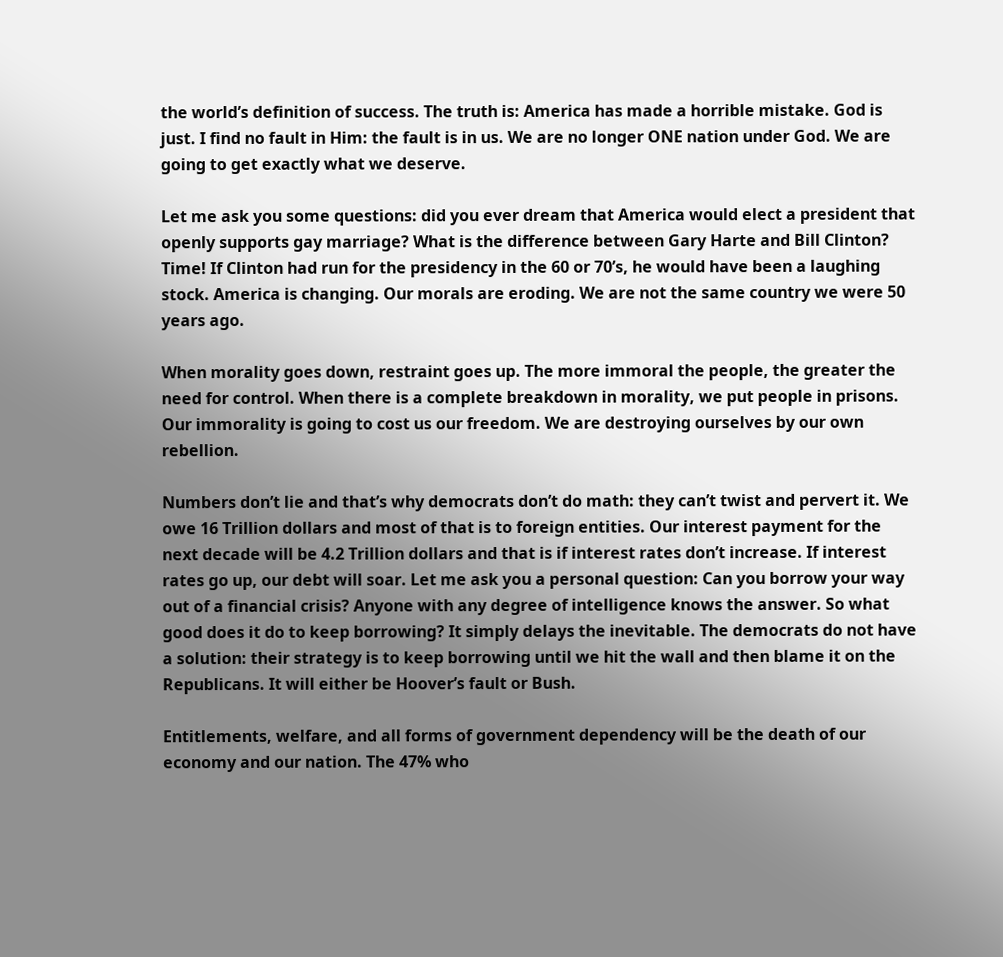the world’s definition of success. The truth is: America has made a horrible mistake. God is just. I find no fault in Him: the fault is in us. We are no longer ONE nation under God. We are going to get exactly what we deserve.

Let me ask you some questions: did you ever dream that America would elect a president that openly supports gay marriage? What is the difference between Gary Harte and Bill Clinton? Time! If Clinton had run for the presidency in the 60 or 70’s, he would have been a laughing stock. America is changing. Our morals are eroding. We are not the same country we were 50 years ago.

When morality goes down, restraint goes up. The more immoral the people, the greater the need for control. When there is a complete breakdown in morality, we put people in prisons. Our immorality is going to cost us our freedom. We are destroying ourselves by our own rebellion.

Numbers don’t lie and that’s why democrats don’t do math: they can’t twist and pervert it. We owe 16 Trillion dollars and most of that is to foreign entities. Our interest payment for the next decade will be 4.2 Trillion dollars and that is if interest rates don’t increase. If interest rates go up, our debt will soar. Let me ask you a personal question: Can you borrow your way out of a financial crisis? Anyone with any degree of intelligence knows the answer. So what good does it do to keep borrowing? It simply delays the inevitable. The democrats do not have a solution: their strategy is to keep borrowing until we hit the wall and then blame it on the Republicans. It will either be Hoover’s fault or Bush.

Entitlements, welfare, and all forms of government dependency will be the death of our economy and our nation. The 47% who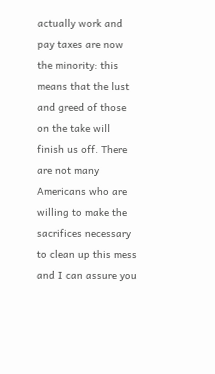actually work and pay taxes are now the minority: this means that the lust and greed of those on the take will finish us off. There are not many Americans who are willing to make the sacrifices necessary to clean up this mess and I can assure you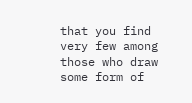that you find very few among those who draw some form of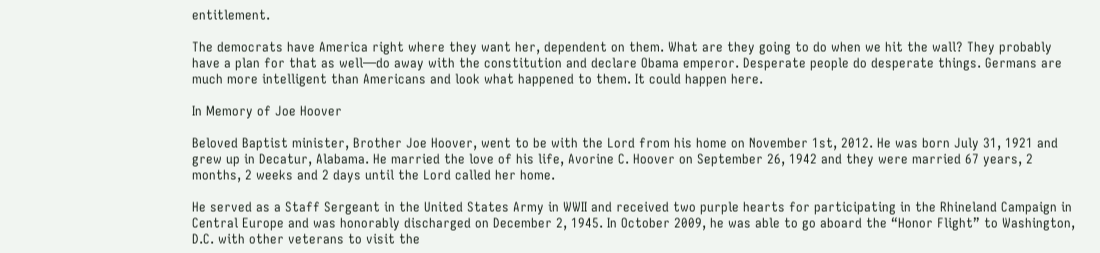entitlement.

The democrats have America right where they want her, dependent on them. What are they going to do when we hit the wall? They probably have a plan for that as well—do away with the constitution and declare Obama emperor. Desperate people do desperate things. Germans are much more intelligent than Americans and look what happened to them. It could happen here.

In Memory of Joe Hoover

Beloved Baptist minister, Brother Joe Hoover, went to be with the Lord from his home on November 1st, 2012. He was born July 31, 1921 and grew up in Decatur, Alabama. He married the love of his life, Avorine C. Hoover on September 26, 1942 and they were married 67 years, 2 months, 2 weeks and 2 days until the Lord called her home.

He served as a Staff Sergeant in the United States Army in WWII and received two purple hearts for participating in the Rhineland Campaign in Central Europe and was honorably discharged on December 2, 1945. In October 2009, he was able to go aboard the “Honor Flight” to Washington, D.C. with other veterans to visit the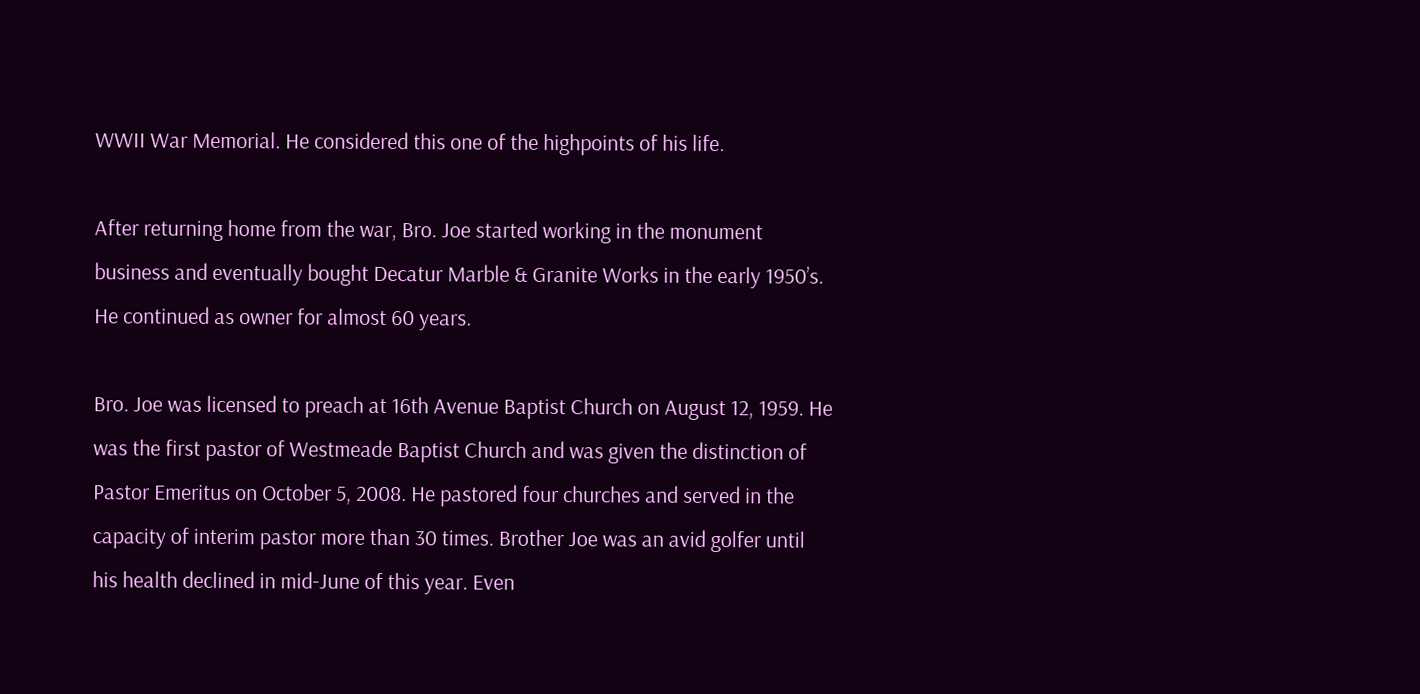WWII War Memorial. He considered this one of the highpoints of his life.

After returning home from the war, Bro. Joe started working in the monument business and eventually bought Decatur Marble & Granite Works in the early 1950’s. He continued as owner for almost 60 years.

Bro. Joe was licensed to preach at 16th Avenue Baptist Church on August 12, 1959. He was the first pastor of Westmeade Baptist Church and was given the distinction of Pastor Emeritus on October 5, 2008. He pastored four churches and served in the capacity of interim pastor more than 30 times. Brother Joe was an avid golfer until his health declined in mid-June of this year. Even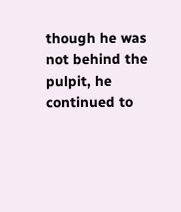though he was not behind the pulpit, he continued to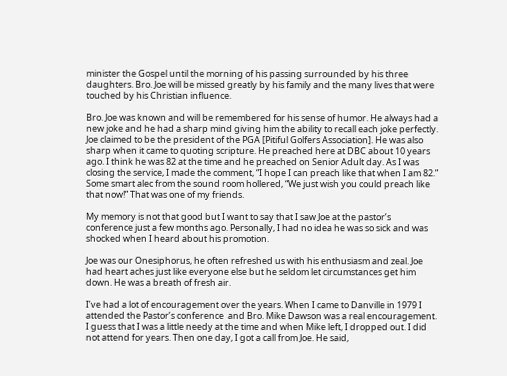minister the Gospel until the morning of his passing surrounded by his three daughters. Bro. Joe will be missed greatly by his family and the many lives that were touched by his Christian influence.

Bro. Joe was known and will be remembered for his sense of humor. He always had a new joke and he had a sharp mind giving him the ability to recall each joke perfectly. Joe claimed to be the president of the PGA [Pitiful Golfers Association]. He was also sharp when it came to quoting scripture. He preached here at DBC about 10 years ago. I think he was 82 at the time and he preached on Senior Adult day. As I was closing the service, I made the comment, “I hope I can preach like that when I am 82.” Some smart alec from the sound room hollered, “We just wish you could preach like that now!” That was one of my friends.

My memory is not that good but I want to say that I saw Joe at the pastor’s conference just a few months ago. Personally, I had no idea he was so sick and was shocked when I heard about his promotion.

Joe was our Onesiphorus, he often refreshed us with his enthusiasm and zeal. Joe had heart aches just like everyone else but he seldom let circumstances get him down. He was a breath of fresh air.

I’ve had a lot of encouragement over the years. When I came to Danville in 1979 I attended the Pastor’s conference  and Bro. Mike Dawson was a real encouragement. I guess that I was a little needy at the time and when Mike left, I dropped out. I did not attend for years. Then one day, I got a call from Joe. He said,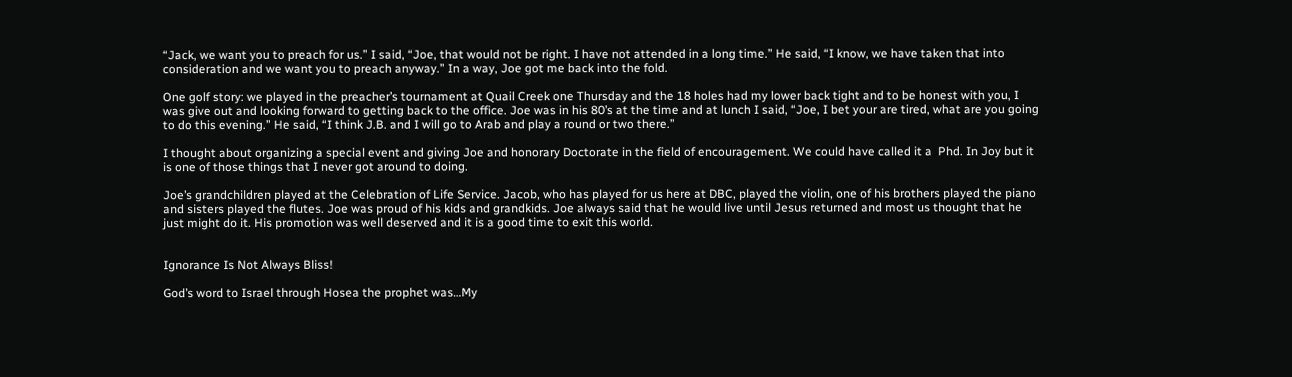“Jack, we want you to preach for us.” I said, “Joe, that would not be right. I have not attended in a long time.” He said, “I know, we have taken that into consideration and we want you to preach anyway.” In a way, Joe got me back into the fold.

One golf story: we played in the preacher’s tournament at Quail Creek one Thursday and the 18 holes had my lower back tight and to be honest with you, I was give out and looking forward to getting back to the office. Joe was in his 80’s at the time and at lunch I said, “Joe, I bet your are tired, what are you going to do this evening.” He said, “I think J.B. and I will go to Arab and play a round or two there.”

I thought about organizing a special event and giving Joe and honorary Doctorate in the field of encouragement. We could have called it a  Phd. In Joy but it is one of those things that I never got around to doing.

Joe’s grandchildren played at the Celebration of Life Service. Jacob, who has played for us here at DBC, played the violin, one of his brothers played the piano and sisters played the flutes. Joe was proud of his kids and grandkids. Joe always said that he would live until Jesus returned and most us thought that he just might do it. His promotion was well deserved and it is a good time to exit this world.


Ignorance Is Not Always Bliss!

God’s word to Israel through Hosea the prophet was…My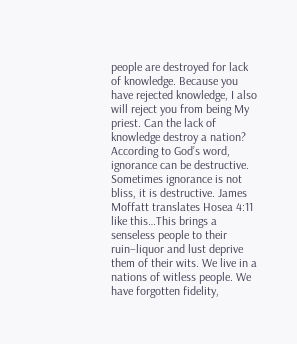people are destroyed for lack of knowledge. Because you have rejected knowledge, I also will reject you from being My priest. Can the lack of knowledge destroy a nation? According to God’s word, ignorance can be destructive. Sometimes ignorance is not bliss, it is destructive. James Moffatt translates Hosea 4:11 like this…This brings a senseless people to their ruin–liquor and lust deprive them of their wits. We live in a nations of witless people. We have forgotten fidelity,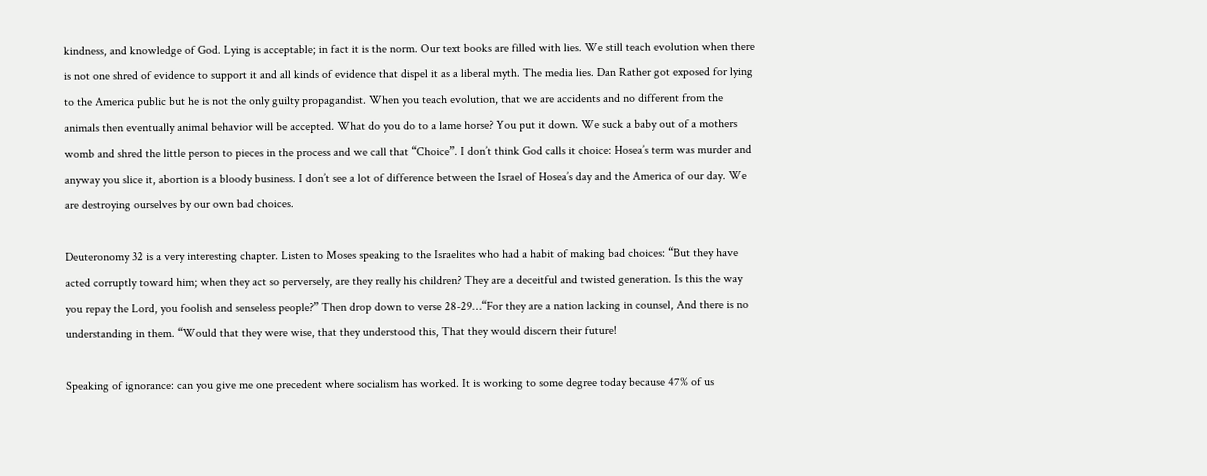kindness, and knowledge of God. Lying is acceptable; in fact it is the norm. Our text books are filled with lies. We still teach evolution when there is not one shred of evidence to support it and all kinds of evidence that dispel it as a liberal myth. The media lies. Dan Rather got exposed for lying to the America public but he is not the only guilty propagandist. When you teach evolution, that we are accidents and no different from the animals then eventually animal behavior will be accepted. What do you do to a lame horse? You put it down. We suck a baby out of a mothers womb and shred the little person to pieces in the process and we call that “Choice”. I don’t think God calls it choice: Hosea’s term was murder and anyway you slice it, abortion is a bloody business. I don’t see a lot of difference between the Israel of Hosea’s day and the America of our day. We are destroying ourselves by our own bad choices.

Deuteronomy 32 is a very interesting chapter. Listen to Moses speaking to the Israelites who had a habit of making bad choices: “But they have acted corruptly toward him; when they act so perversely, are they really his children? They are a deceitful and twisted generation. Is this the way you repay the Lord, you foolish and senseless people?” Then drop down to verse 28-29…“For they are a nation lacking in counsel, And there is no understanding in them. “Would that they were wise, that they understood this, That they would discern their future!

Speaking of ignorance: can you give me one precedent where socialism has worked. It is working to some degree today because 47% of us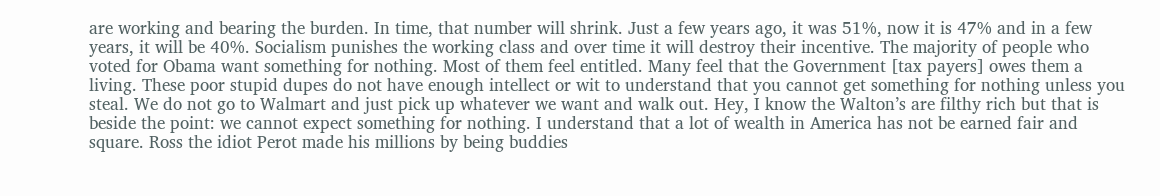are working and bearing the burden. In time, that number will shrink. Just a few years ago, it was 51%, now it is 47% and in a few years, it will be 40%. Socialism punishes the working class and over time it will destroy their incentive. The majority of people who voted for Obama want something for nothing. Most of them feel entitled. Many feel that the Government [tax payers] owes them a living. These poor stupid dupes do not have enough intellect or wit to understand that you cannot get something for nothing unless you steal. We do not go to Walmart and just pick up whatever we want and walk out. Hey, I know the Walton’s are filthy rich but that is beside the point: we cannot expect something for nothing. I understand that a lot of wealth in America has not be earned fair and square. Ross the idiot Perot made his millions by being buddies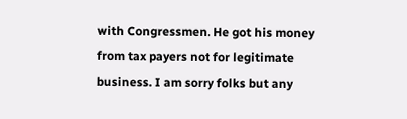with Congressmen. He got his money from tax payers not for legitimate business. I am sorry folks but any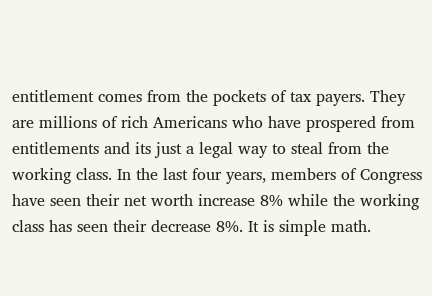entitlement comes from the pockets of tax payers. They are millions of rich Americans who have prospered from entitlements and its just a legal way to steal from the working class. In the last four years, members of Congress have seen their net worth increase 8% while the working class has seen their decrease 8%. It is simple math.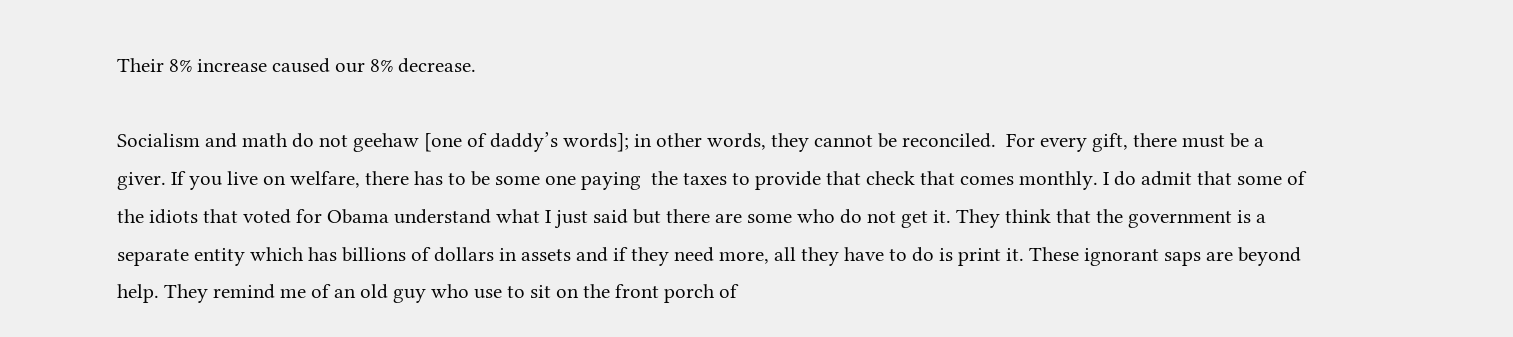Their 8% increase caused our 8% decrease.

Socialism and math do not geehaw [one of daddy’s words]; in other words, they cannot be reconciled.  For every gift, there must be a giver. If you live on welfare, there has to be some one paying  the taxes to provide that check that comes monthly. I do admit that some of the idiots that voted for Obama understand what I just said but there are some who do not get it. They think that the government is a separate entity which has billions of dollars in assets and if they need more, all they have to do is print it. These ignorant saps are beyond help. They remind me of an old guy who use to sit on the front porch of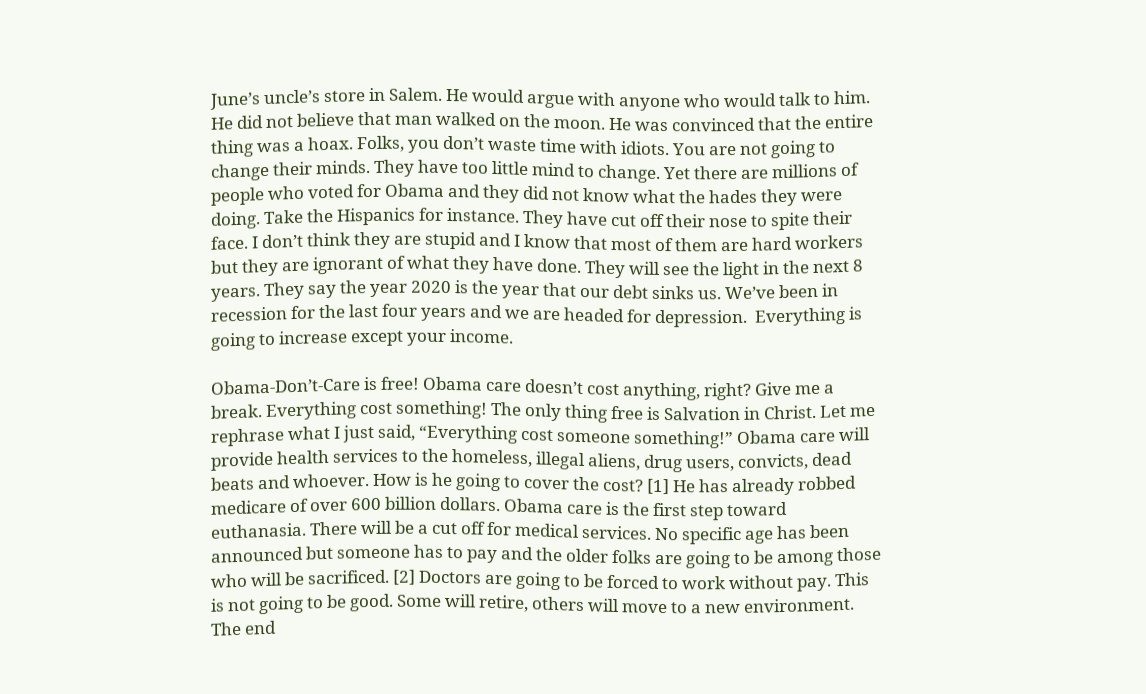June’s uncle’s store in Salem. He would argue with anyone who would talk to him. He did not believe that man walked on the moon. He was convinced that the entire thing was a hoax. Folks, you don’t waste time with idiots. You are not going to change their minds. They have too little mind to change. Yet there are millions of people who voted for Obama and they did not know what the hades they were doing. Take the Hispanics for instance. They have cut off their nose to spite their face. I don’t think they are stupid and I know that most of them are hard workers but they are ignorant of what they have done. They will see the light in the next 8 years. They say the year 2020 is the year that our debt sinks us. We’ve been in recession for the last four years and we are headed for depression.  Everything is going to increase except your income.

Obama-Don’t-Care is free! Obama care doesn’t cost anything, right? Give me a break. Everything cost something! The only thing free is Salvation in Christ. Let me rephrase what I just said, “Everything cost someone something!” Obama care will provide health services to the homeless, illegal aliens, drug users, convicts, dead beats and whoever. How is he going to cover the cost? [1] He has already robbed medicare of over 600 billion dollars. Obama care is the first step toward euthanasia. There will be a cut off for medical services. No specific age has been announced but someone has to pay and the older folks are going to be among those who will be sacrificed. [2] Doctors are going to be forced to work without pay. This is not going to be good. Some will retire, others will move to a new environment. The end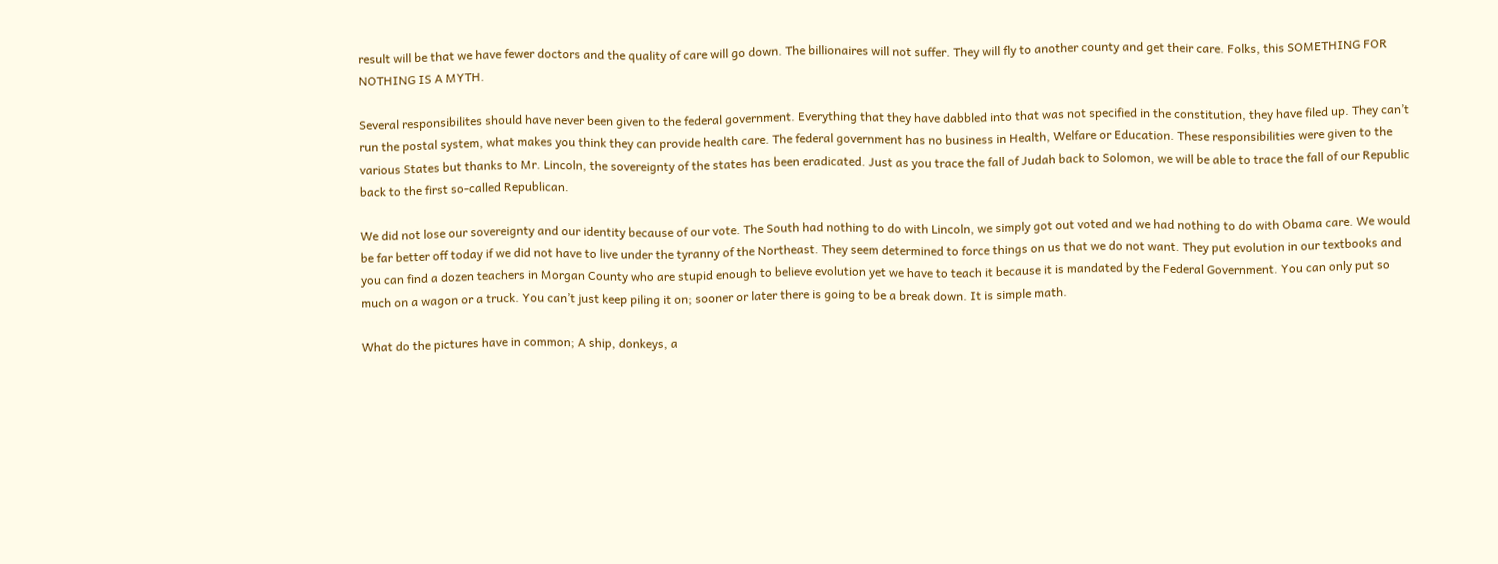result will be that we have fewer doctors and the quality of care will go down. The billionaires will not suffer. They will fly to another county and get their care. Folks, this SOMETHING FOR NOTHING IS A MYTH.

Several responsibilites should have never been given to the federal government. Everything that they have dabbled into that was not specified in the constitution, they have filed up. They can’t run the postal system, what makes you think they can provide health care. The federal government has no business in Health, Welfare or Education. These responsibilities were given to the various States but thanks to Mr. Lincoln, the sovereignty of the states has been eradicated. Just as you trace the fall of Judah back to Solomon, we will be able to trace the fall of our Republic back to the first so-called Republican.

We did not lose our sovereignty and our identity because of our vote. The South had nothing to do with Lincoln, we simply got out voted and we had nothing to do with Obama care. We would be far better off today if we did not have to live under the tyranny of the Northeast. They seem determined to force things on us that we do not want. They put evolution in our textbooks and you can find a dozen teachers in Morgan County who are stupid enough to believe evolution yet we have to teach it because it is mandated by the Federal Government. You can only put so much on a wagon or a truck. You can’t just keep piling it on; sooner or later there is going to be a break down. It is simple math.

What do the pictures have in common; A ship, donkeys, a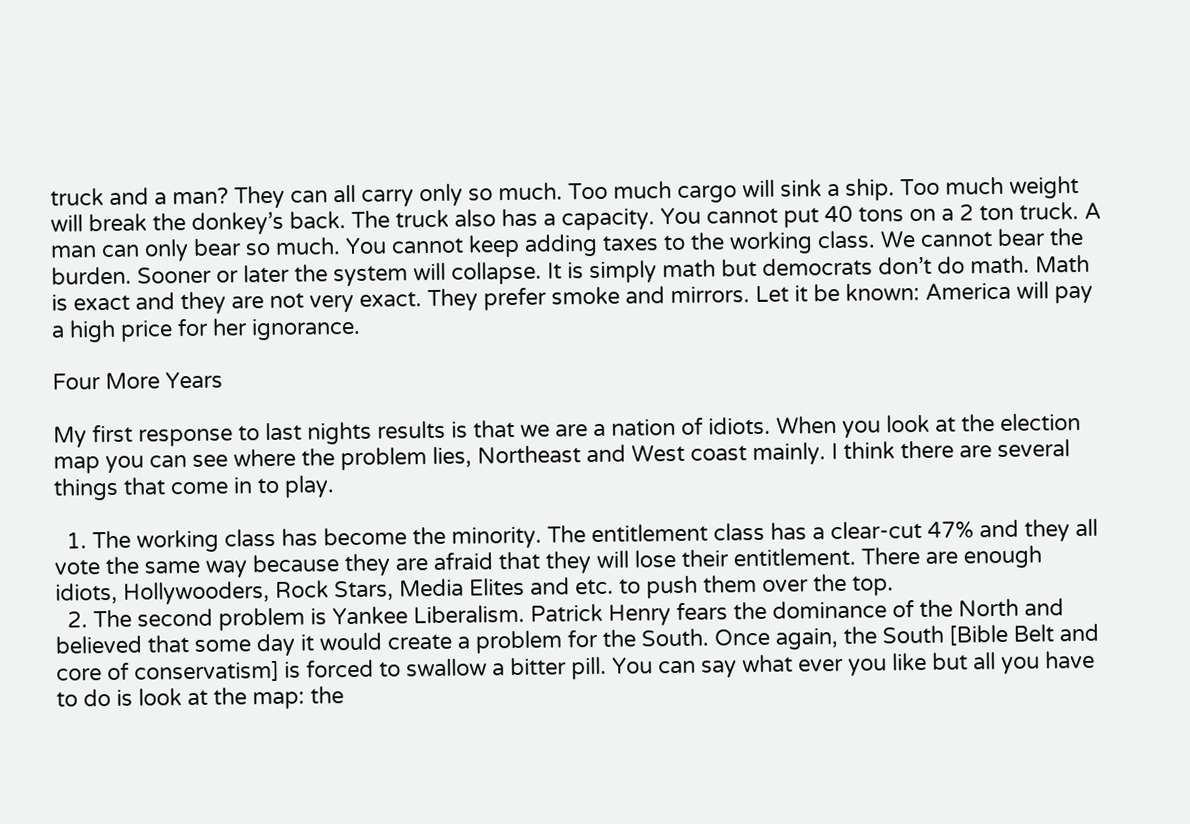truck and a man? They can all carry only so much. Too much cargo will sink a ship. Too much weight will break the donkey’s back. The truck also has a capacity. You cannot put 40 tons on a 2 ton truck. A man can only bear so much. You cannot keep adding taxes to the working class. We cannot bear the burden. Sooner or later the system will collapse. It is simply math but democrats don’t do math. Math is exact and they are not very exact. They prefer smoke and mirrors. Let it be known: America will pay a high price for her ignorance.

Four More Years

My first response to last nights results is that we are a nation of idiots. When you look at the election map you can see where the problem lies, Northeast and West coast mainly. I think there are several things that come in to play.

  1. The working class has become the minority. The entitlement class has a clear-cut 47% and they all vote the same way because they are afraid that they will lose their entitlement. There are enough idiots, Hollywooders, Rock Stars, Media Elites and etc. to push them over the top.
  2. The second problem is Yankee Liberalism. Patrick Henry fears the dominance of the North and believed that some day it would create a problem for the South. Once again, the South [Bible Belt and core of conservatism] is forced to swallow a bitter pill. You can say what ever you like but all you have to do is look at the map: the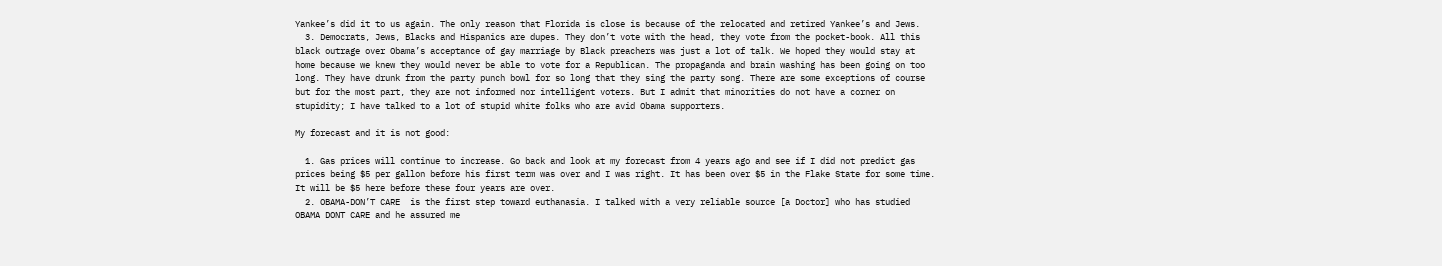Yankee’s did it to us again. The only reason that Florida is close is because of the relocated and retired Yankee’s and Jews.
  3. Democrats, Jews, Blacks and Hispanics are dupes. They don’t vote with the head, they vote from the pocket-book. All this black outrage over Obama’s acceptance of gay marriage by Black preachers was just a lot of talk. We hoped they would stay at home because we knew they would never be able to vote for a Republican. The propaganda and brain washing has been going on too long. They have drunk from the party punch bowl for so long that they sing the party song. There are some exceptions of course but for the most part, they are not informed nor intelligent voters. But I admit that minorities do not have a corner on stupidity; I have talked to a lot of stupid white folks who are avid Obama supporters.

My forecast and it is not good:

  1. Gas prices will continue to increase. Go back and look at my forecast from 4 years ago and see if I did not predict gas prices being $5 per gallon before his first term was over and I was right. It has been over $5 in the Flake State for some time. It will be $5 here before these four years are over.
  2. OBAMA-DON’T CARE  is the first step toward euthanasia. I talked with a very reliable source [a Doctor] who has studied OBAMA DONT CARE and he assured me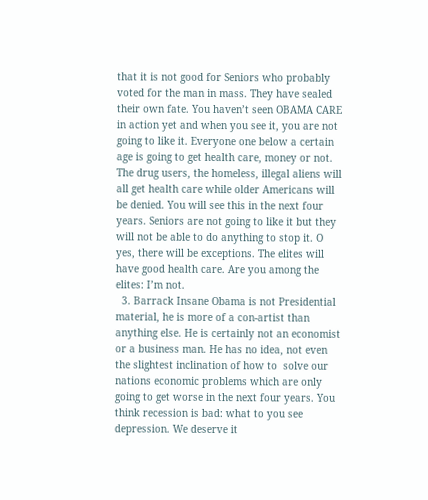that it is not good for Seniors who probably voted for the man in mass. They have sealed their own fate. You haven’t seen OBAMA CARE in action yet and when you see it, you are not going to like it. Everyone one below a certain age is going to get health care, money or not. The drug users, the homeless, illegal aliens will all get health care while older Americans will be denied. You will see this in the next four years. Seniors are not going to like it but they will not be able to do anything to stop it. O yes, there will be exceptions. The elites will have good health care. Are you among the elites: I’m not.
  3. Barrack Insane Obama is not Presidential material, he is more of a con-artist than anything else. He is certainly not an economist or a business man. He has no idea, not even the slightest inclination of how to  solve our nations economic problems which are only going to get worse in the next four years. You think recession is bad: what to you see depression. We deserve it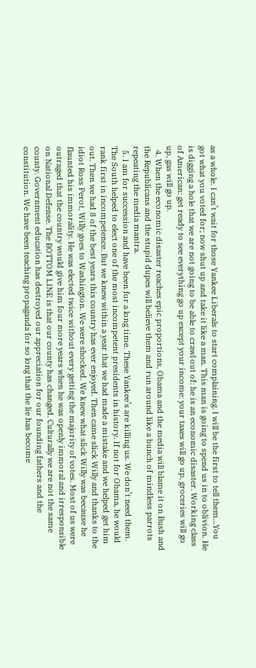as a whole. I can’t wait for those Yankee Liberals to start complaining. I will be the first to tell them…You got what you voted for; now shut up and take it like a man. This man is going to spend us in to oblivion. He is digging a hole that we are not going to be able to crawl out of: he is an economic disaster. Working class of American: get ready to see everything go up except your income: your taxes will go up, groceries will go up, gas will go up.
  4. When the economic disaster reaches epic proportions, Obama and the media will blame it on Bush and the Republicans and the stupid dupes will believe them and run around like a bunch of mindless parrots repeating the media mantra.
  5. I am for succession and have been for a long time. These Yankee’s are killing us. We don’t need them. The South helped to elect one of the most incompetent presidents in history. If not for Obama, he would rank first in incompetence. But we knew within a year that we had made a mistake and we helped get him out. Then we had 8 of the best years this country has ever enjoyed. Then came slick Willy and thanks to the idiot Ross Perot, Willy goes to Washington. We were shocked. We knew what slick Willy was because he flaunted his immorality. He was elected twice without every getting the majority of votes. Most of us were outraged that the country would give him four more years when he was openly immoral and irresponsible on National Defense. The BOTTOM LINE is that our county has changed. Culturally we are not the same county. Government education has destroyed our appreciation for our founding fathers and the constitution. We have been teaching propaganda for so long that the lie has become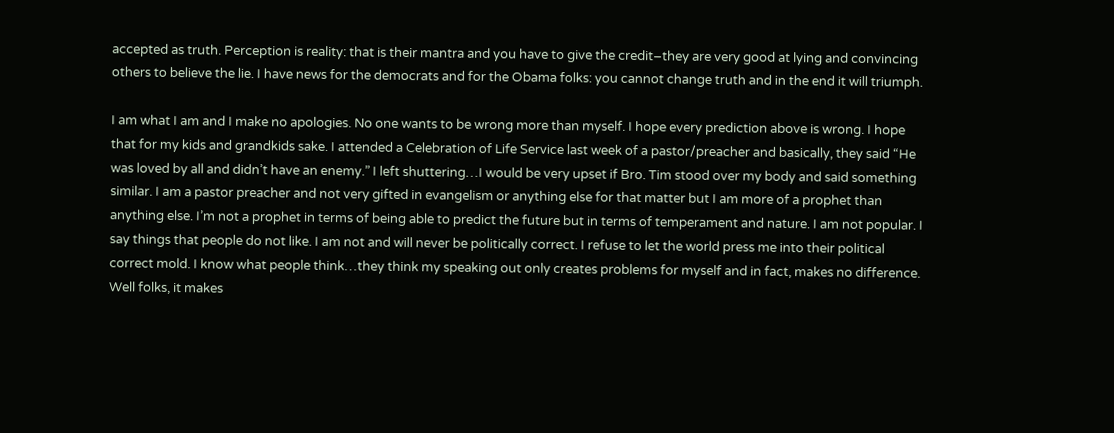accepted as truth. Perception is reality: that is their mantra and you have to give the credit–they are very good at lying and convincing others to believe the lie. I have news for the democrats and for the Obama folks: you cannot change truth and in the end it will triumph.

I am what I am and I make no apologies. No one wants to be wrong more than myself. I hope every prediction above is wrong. I hope that for my kids and grandkids sake. I attended a Celebration of Life Service last week of a pastor/preacher and basically, they said “He was loved by all and didn’t have an enemy.” I left shuttering…I would be very upset if Bro. Tim stood over my body and said something similar. I am a pastor preacher and not very gifted in evangelism or anything else for that matter but I am more of a prophet than anything else. I’m not a prophet in terms of being able to predict the future but in terms of temperament and nature. I am not popular. I say things that people do not like. I am not and will never be politically correct. I refuse to let the world press me into their political correct mold. I know what people think…they think my speaking out only creates problems for myself and in fact, makes no difference. Well folks, it makes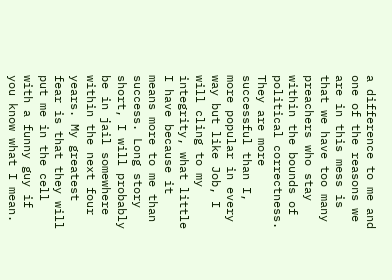a difference to me and one of the reasons we are in this mess is that we have too many preachers who stay within the bounds of political correctness. They are more successful than I, more popular in every way but like Job, I will cling to my integrity, what little I have because it means more to me than success. Long story short, I will probably be in jail somewhere within the next four years. My greatest fear is that they will put me in the cell with a funny guy if you know what I mean.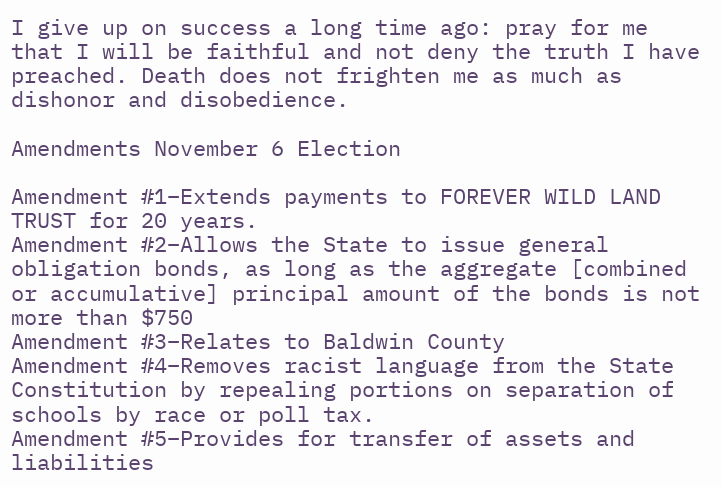I give up on success a long time ago: pray for me that I will be faithful and not deny the truth I have preached. Death does not frighten me as much as dishonor and disobedience.

Amendments November 6 Election

Amendment #1–Extends payments to FOREVER WILD LAND TRUST for 20 years.
Amendment #2–Allows the State to issue general obligation bonds, as long as the aggregate [combined or accumulative] principal amount of the bonds is not more than $750
Amendment #3–Relates to Baldwin County
Amendment #4–Removes racist language from the State Constitution by repealing portions on separation of schools by race or poll tax.
Amendment #5–Provides for transfer of assets and liabilities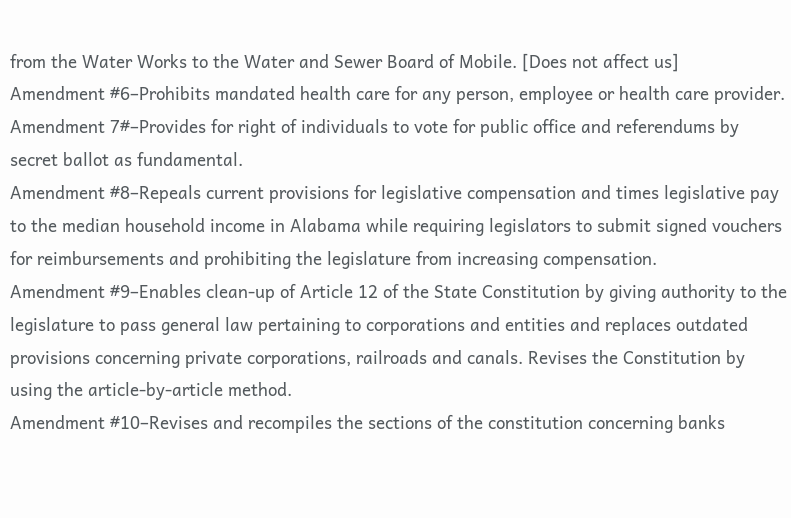from the Water Works to the Water and Sewer Board of Mobile. [Does not affect us]
Amendment #6–Prohibits mandated health care for any person, employee or health care provider.
Amendment 7#–Provides for right of individuals to vote for public office and referendums by secret ballot as fundamental.
Amendment #8–Repeals current provisions for legislative compensation and times legislative pay to the median household income in Alabama while requiring legislators to submit signed vouchers for reimbursements and prohibiting the legislature from increasing compensation.
Amendment #9–Enables clean-up of Article 12 of the State Constitution by giving authority to the legislature to pass general law pertaining to corporations and entities and replaces outdated provisions concerning private corporations, railroads and canals. Revises the Constitution by using the article-by-article method.
Amendment #10–Revises and recompiles the sections of the constitution concerning banks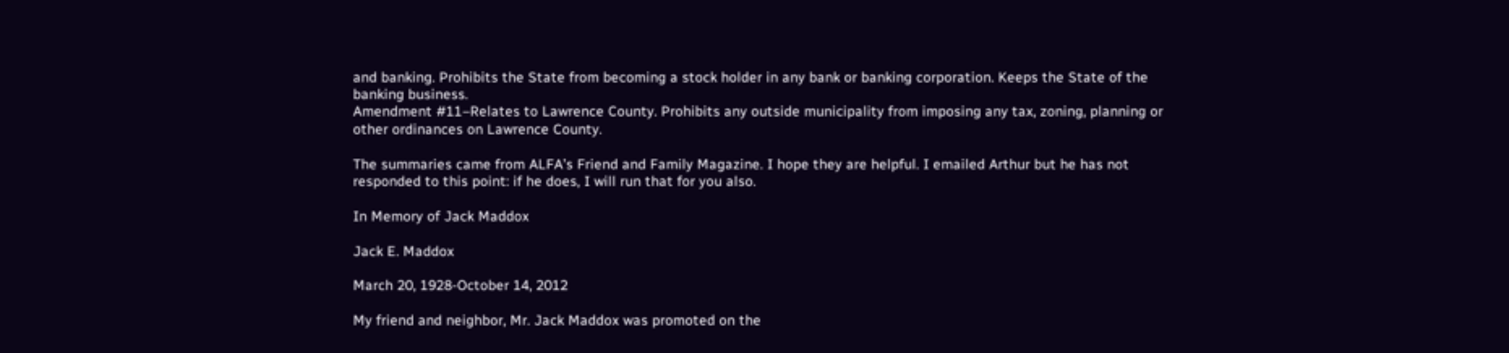and banking. Prohibits the State from becoming a stock holder in any bank or banking corporation. Keeps the State of the banking business.
Amendment #11–Relates to Lawrence County. Prohibits any outside municipality from imposing any tax, zoning, planning or other ordinances on Lawrence County.

The summaries came from ALFA’s Friend and Family Magazine. I hope they are helpful. I emailed Arthur but he has not responded to this point: if he does, I will run that for you also.

In Memory of Jack Maddox

Jack E. Maddox

March 20, 1928-October 14, 2012

My friend and neighbor, Mr. Jack Maddox was promoted on the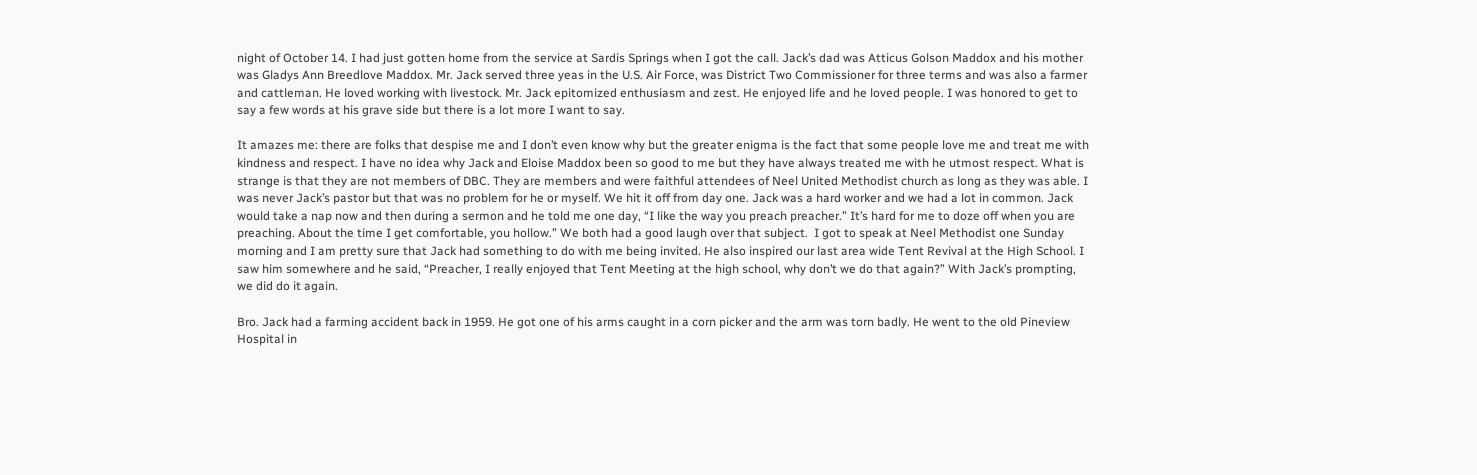night of October 14. I had just gotten home from the service at Sardis Springs when I got the call. Jack’s dad was Atticus Golson Maddox and his mother was Gladys Ann Breedlove Maddox. Mr. Jack served three yeas in the U.S. Air Force, was District Two Commissioner for three terms and was also a farmer and cattleman. He loved working with livestock. Mr. Jack epitomized enthusiasm and zest. He enjoyed life and he loved people. I was honored to get to say a few words at his grave side but there is a lot more I want to say.

It amazes me: there are folks that despise me and I don’t even know why but the greater enigma is the fact that some people love me and treat me with kindness and respect. I have no idea why Jack and Eloise Maddox been so good to me but they have always treated me with he utmost respect. What is strange is that they are not members of DBC. They are members and were faithful attendees of Neel United Methodist church as long as they was able. I was never Jack’s pastor but that was no problem for he or myself. We hit it off from day one. Jack was a hard worker and we had a lot in common. Jack would take a nap now and then during a sermon and he told me one day, “I like the way you preach preacher.” It’s hard for me to doze off when you are preaching. About the time I get comfortable, you hollow.” We both had a good laugh over that subject.  I got to speak at Neel Methodist one Sunday morning and I am pretty sure that Jack had something to do with me being invited. He also inspired our last area wide Tent Revival at the High School. I saw him somewhere and he said, “Preacher, I really enjoyed that Tent Meeting at the high school, why don’t we do that again?” With Jack’s prompting, we did do it again.

Bro. Jack had a farming accident back in 1959. He got one of his arms caught in a corn picker and the arm was torn badly. He went to the old Pineview Hospital in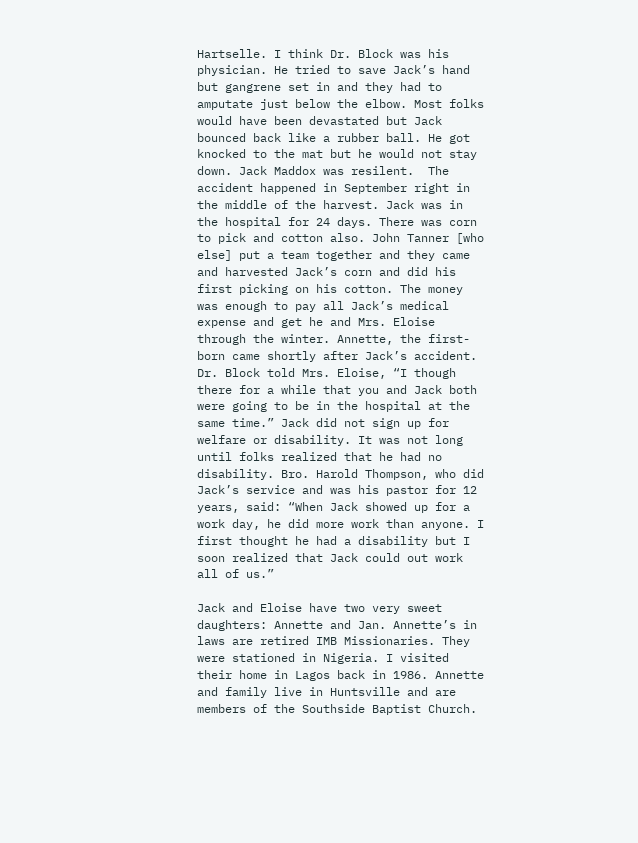Hartselle. I think Dr. Block was his physician. He tried to save Jack’s hand but gangrene set in and they had to amputate just below the elbow. Most folks would have been devastated but Jack bounced back like a rubber ball. He got knocked to the mat but he would not stay down. Jack Maddox was resilent.  The accident happened in September right in the middle of the harvest. Jack was in the hospital for 24 days. There was corn to pick and cotton also. John Tanner [who else] put a team together and they came and harvested Jack’s corn and did his first picking on his cotton. The money was enough to pay all Jack’s medical expense and get he and Mrs. Eloise through the winter. Annette, the first-born came shortly after Jack’s accident. Dr. Block told Mrs. Eloise, “I though there for a while that you and Jack both were going to be in the hospital at the same time.” Jack did not sign up for welfare or disability. It was not long until folks realized that he had no disability. Bro. Harold Thompson, who did Jack’s service and was his pastor for 12 years, said: “When Jack showed up for a work day, he did more work than anyone. I first thought he had a disability but I soon realized that Jack could out work all of us.”

Jack and Eloise have two very sweet daughters: Annette and Jan. Annette’s in laws are retired IMB Missionaries. They were stationed in Nigeria. I visited their home in Lagos back in 1986. Annette and family live in Huntsville and are members of the Southside Baptist Church.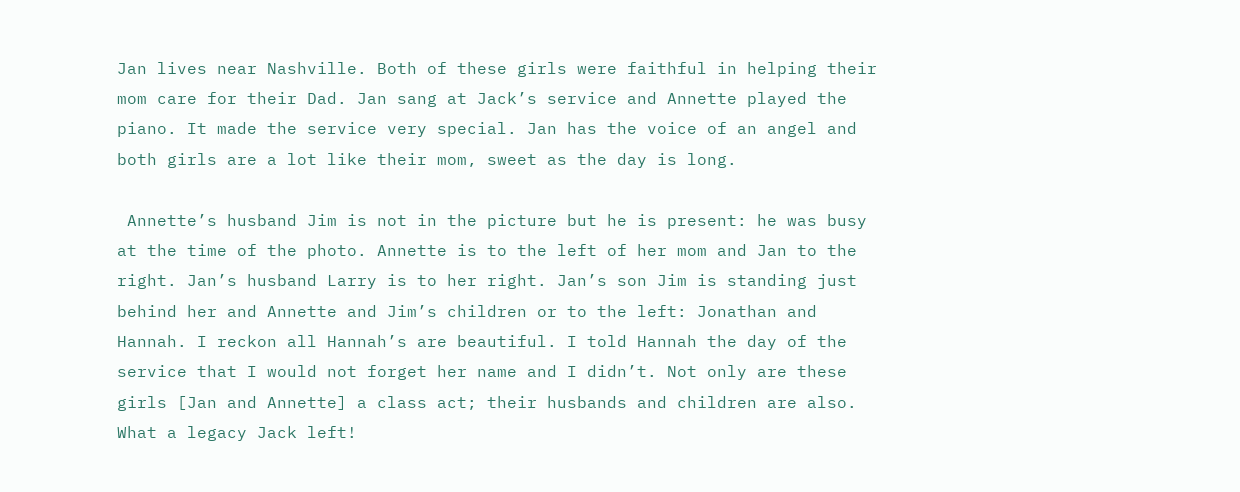Jan lives near Nashville. Both of these girls were faithful in helping their mom care for their Dad. Jan sang at Jack’s service and Annette played the piano. It made the service very special. Jan has the voice of an angel and both girls are a lot like their mom, sweet as the day is long.

 Annette’s husband Jim is not in the picture but he is present: he was busy at the time of the photo. Annette is to the left of her mom and Jan to the right. Jan’s husband Larry is to her right. Jan’s son Jim is standing just behind her and Annette and Jim’s children or to the left: Jonathan and Hannah. I reckon all Hannah’s are beautiful. I told Hannah the day of the service that I would not forget her name and I didn’t. Not only are these girls [Jan and Annette] a class act; their husbands and children are also. What a legacy Jack left!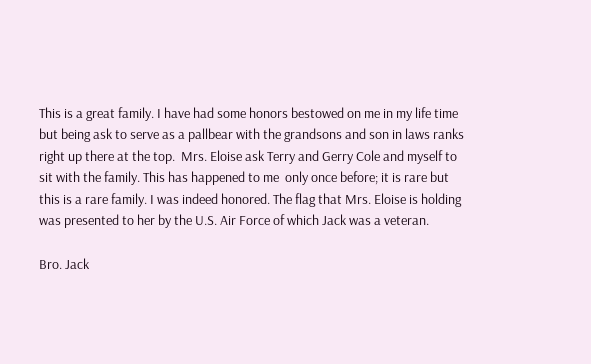This is a great family. I have had some honors bestowed on me in my life time but being ask to serve as a pallbear with the grandsons and son in laws ranks right up there at the top.  Mrs. Eloise ask Terry and Gerry Cole and myself to sit with the family. This has happened to me  only once before; it is rare but this is a rare family. I was indeed honored. The flag that Mrs. Eloise is holding was presented to her by the U.S. Air Force of which Jack was a veteran.

Bro. Jack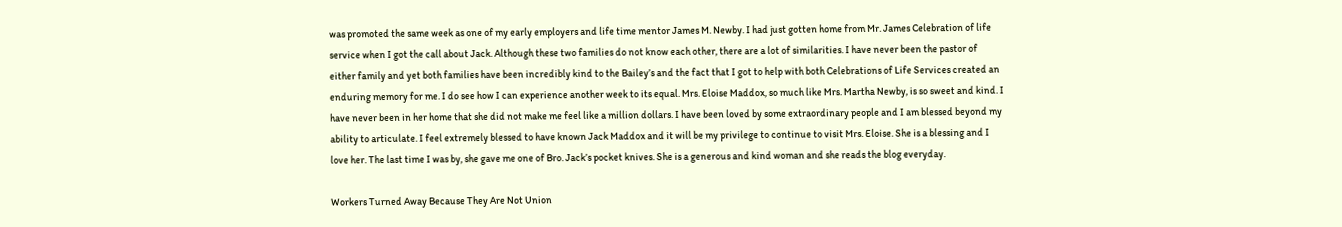was promoted the same week as one of my early employers and life time mentor James M. Newby. I had just gotten home from Mr. James Celebration of life service when I got the call about Jack. Although these two families do not know each other, there are a lot of similarities. I have never been the pastor of either family and yet both families have been incredibly kind to the Bailey’s and the fact that I got to help with both Celebrations of Life Services created an enduring memory for me. I do see how I can experience another week to its equal. Mrs. Eloise Maddox, so much like Mrs. Martha Newby, is so sweet and kind. I have never been in her home that she did not make me feel like a million dollars. I have been loved by some extraordinary people and I am blessed beyond my ability to articulate. I feel extremely blessed to have known Jack Maddox and it will be my privilege to continue to visit Mrs. Eloise. She is a blessing and I love her. The last time I was by, she gave me one of Bro. Jack’s pocket knives. She is a generous and kind woman and she reads the blog everyday.

Workers Turned Away Because They Are Not Union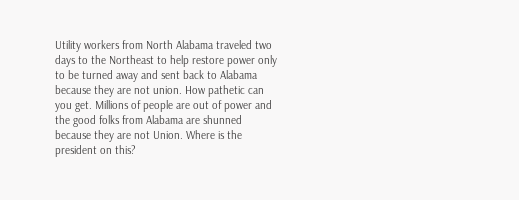Utility workers from North Alabama traveled two days to the Northeast to help restore power only to be turned away and sent back to Alabama because they are not union. How pathetic can you get. Millions of people are out of power and the good folks from Alabama are shunned because they are not Union. Where is the president on this?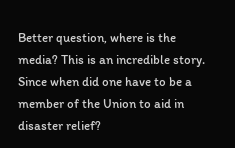Better question, where is the media? This is an incredible story. Since when did one have to be a member of the Union to aid in disaster relief?